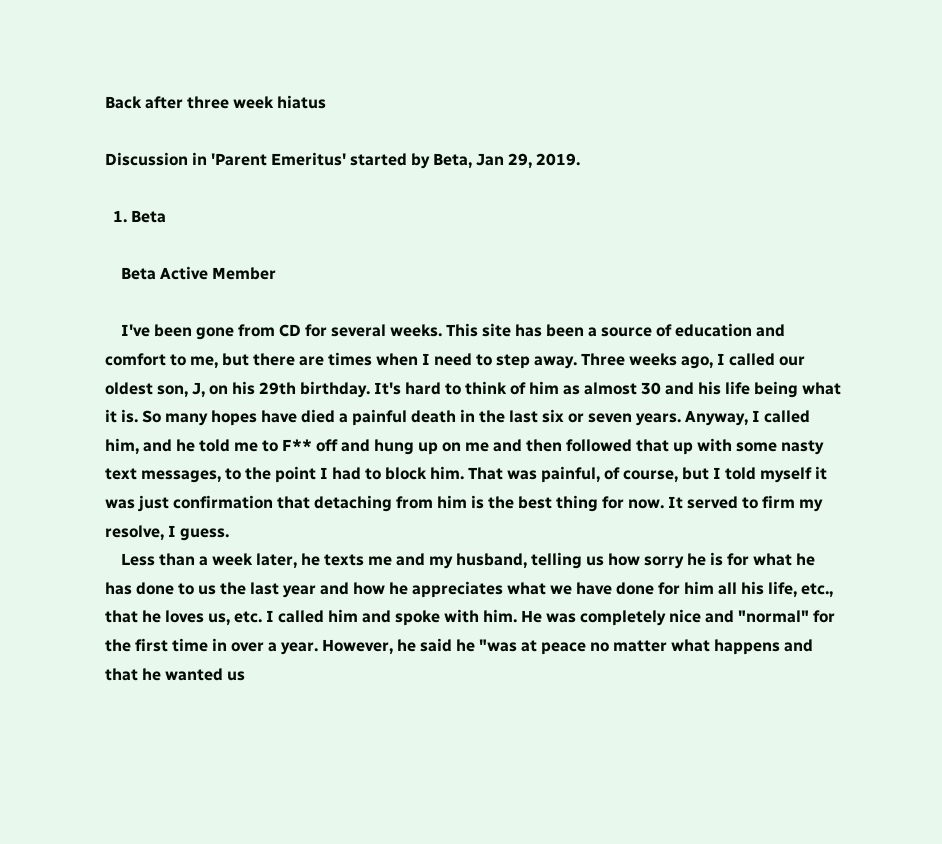Back after three week hiatus

Discussion in 'Parent Emeritus' started by Beta, Jan 29, 2019.

  1. Beta

    Beta Active Member

    I've been gone from CD for several weeks. This site has been a source of education and comfort to me, but there are times when I need to step away. Three weeks ago, I called our oldest son, J, on his 29th birthday. It's hard to think of him as almost 30 and his life being what it is. So many hopes have died a painful death in the last six or seven years. Anyway, I called him, and he told me to F** off and hung up on me and then followed that up with some nasty text messages, to the point I had to block him. That was painful, of course, but I told myself it was just confirmation that detaching from him is the best thing for now. It served to firm my resolve, I guess.
    Less than a week later, he texts me and my husband, telling us how sorry he is for what he has done to us the last year and how he appreciates what we have done for him all his life, etc., that he loves us, etc. I called him and spoke with him. He was completely nice and "normal" for the first time in over a year. However, he said he "was at peace no matter what happens and that he wanted us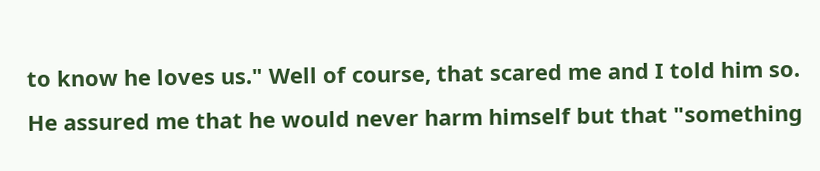to know he loves us." Well of course, that scared me and I told him so. He assured me that he would never harm himself but that "something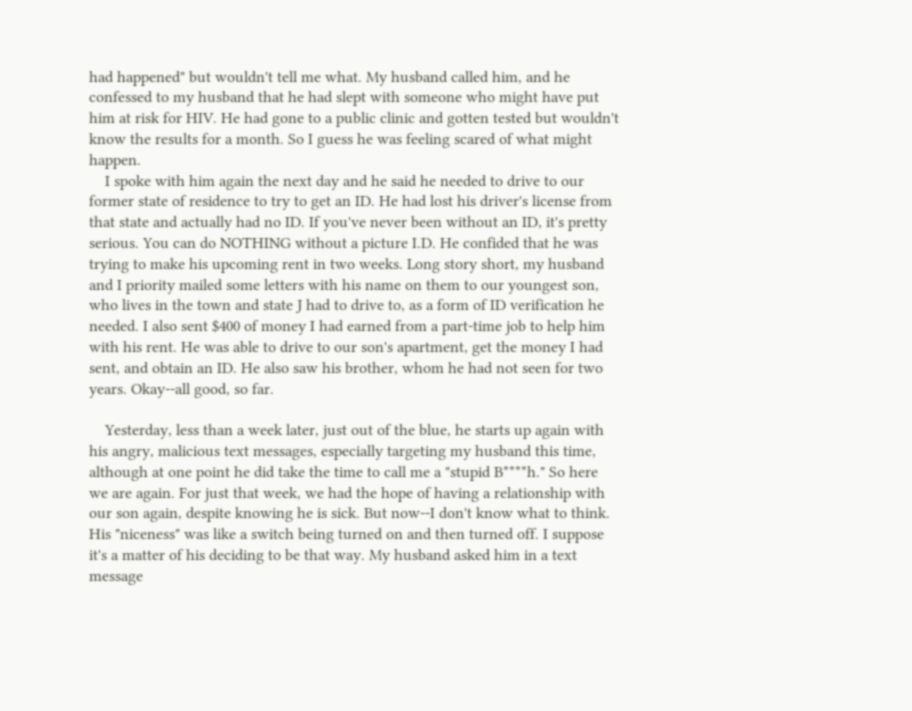had happened" but wouldn't tell me what. My husband called him, and he confessed to my husband that he had slept with someone who might have put him at risk for HIV. He had gone to a public clinic and gotten tested but wouldn't know the results for a month. So I guess he was feeling scared of what might happen.
    I spoke with him again the next day and he said he needed to drive to our former state of residence to try to get an ID. He had lost his driver's license from that state and actually had no ID. If you've never been without an ID, it's pretty serious. You can do NOTHING without a picture I.D. He confided that he was trying to make his upcoming rent in two weeks. Long story short, my husband and I priority mailed some letters with his name on them to our youngest son, who lives in the town and state J had to drive to, as a form of ID verification he needed. I also sent $400 of money I had earned from a part-time job to help him with his rent. He was able to drive to our son's apartment, get the money I had sent, and obtain an ID. He also saw his brother, whom he had not seen for two years. Okay--all good, so far.

    Yesterday, less than a week later, just out of the blue, he starts up again with his angry, malicious text messages, especially targeting my husband this time, although at one point he did take the time to call me a "stupid B****h." So here we are again. For just that week, we had the hope of having a relationship with our son again, despite knowing he is sick. But now--I don't know what to think. His "niceness" was like a switch being turned on and then turned off. I suppose it's a matter of his deciding to be that way. My husband asked him in a text message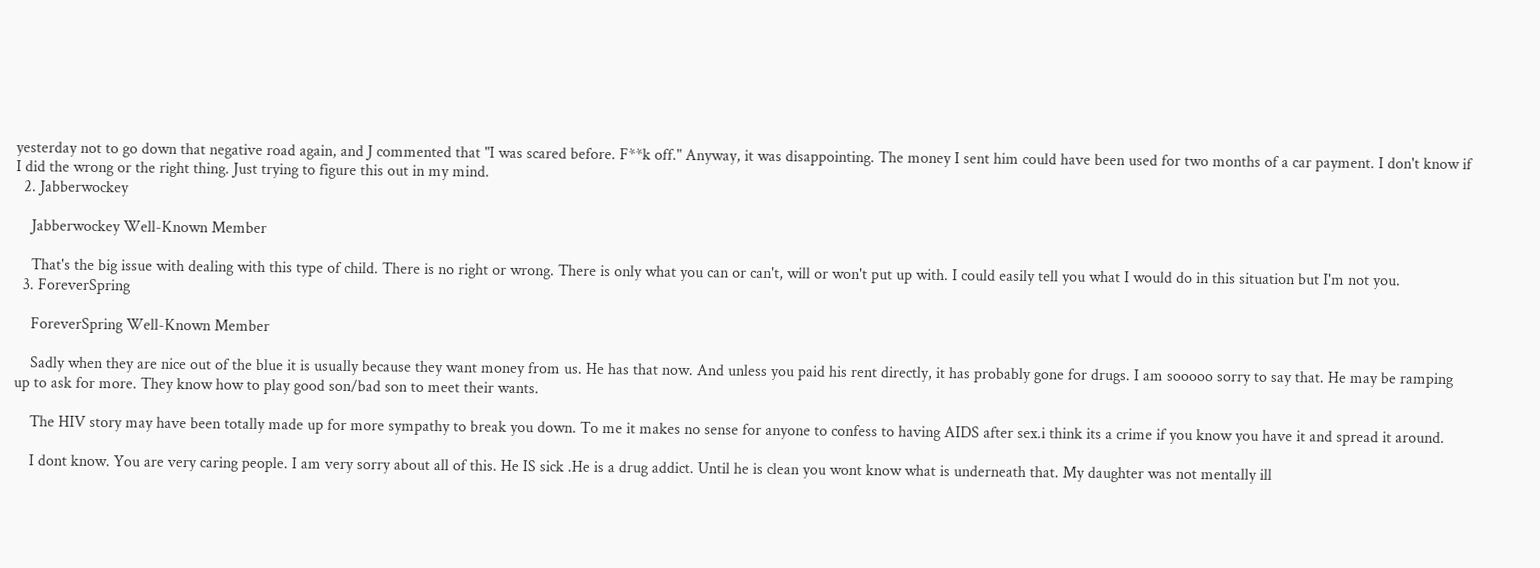yesterday not to go down that negative road again, and J commented that "I was scared before. F**k off." Anyway, it was disappointing. The money I sent him could have been used for two months of a car payment. I don't know if I did the wrong or the right thing. Just trying to figure this out in my mind.
  2. Jabberwockey

    Jabberwockey Well-Known Member

    That's the big issue with dealing with this type of child. There is no right or wrong. There is only what you can or can't, will or won't put up with. I could easily tell you what I would do in this situation but I'm not you.
  3. ForeverSpring

    ForeverSpring Well-Known Member

    Sadly when they are nice out of the blue it is usually because they want money from us. He has that now. And unless you paid his rent directly, it has probably gone for drugs. I am sooooo sorry to say that. He may be ramping up to ask for more. They know how to play good son/bad son to meet their wants.

    The HIV story may have been totally made up for more sympathy to break you down. To me it makes no sense for anyone to confess to having AIDS after sex.i think its a crime if you know you have it and spread it around.

    I dont know. You are very caring people. I am very sorry about all of this. He IS sick .He is a drug addict. Until he is clean you wont know what is underneath that. My daughter was not mentally ill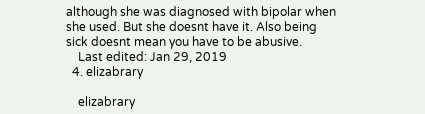although she was diagnosed with bipolar when she used. But she doesnt have it. Also being sick doesnt mean you have to be abusive.
    Last edited: Jan 29, 2019
  4. elizabrary

    elizabrary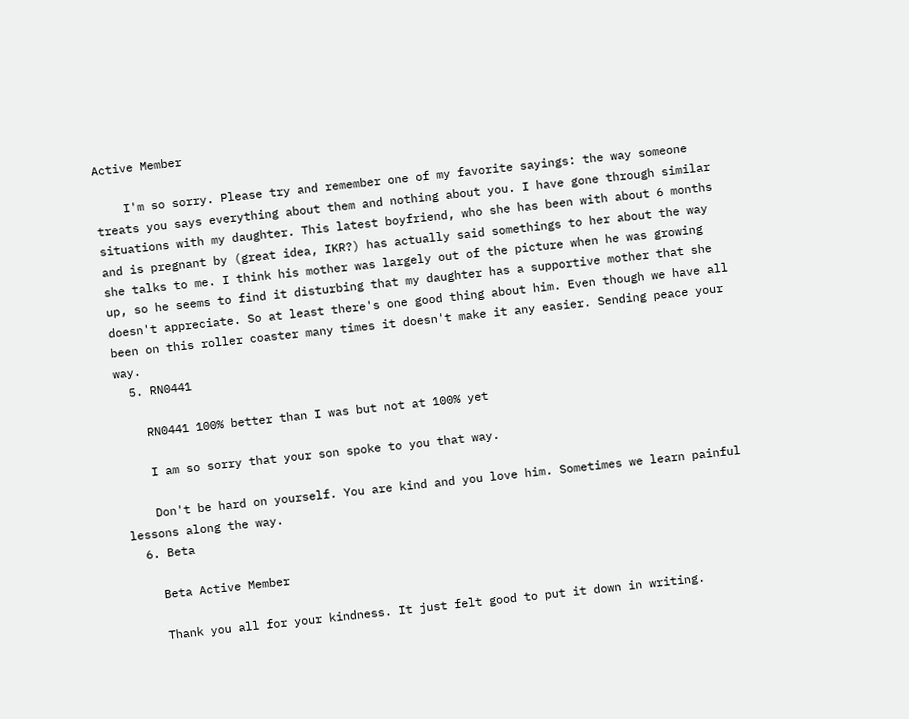Active Member

    I'm so sorry. Please try and remember one of my favorite sayings: the way someone treats you says everything about them and nothing about you. I have gone through similar situations with my daughter. This latest boyfriend, who she has been with about 6 months and is pregnant by (great idea, IKR?) has actually said somethings to her about the way she talks to me. I think his mother was largely out of the picture when he was growing up, so he seems to find it disturbing that my daughter has a supportive mother that she doesn't appreciate. So at least there's one good thing about him. Even though we have all been on this roller coaster many times it doesn't make it any easier. Sending peace your way.
  5. RN0441

    RN0441 100% better than I was but not at 100% yet

    I am so sorry that your son spoke to you that way.

    Don't be hard on yourself. You are kind and you love him. Sometimes we learn painful lessons along the way.
  6. Beta

    Beta Active Member

    Thank you all for your kindness. It just felt good to put it down in writing.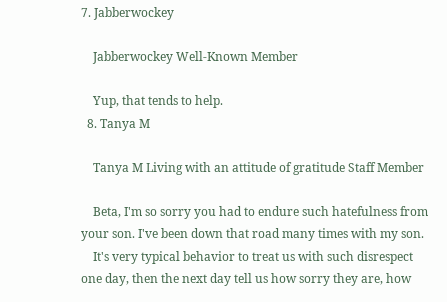7. Jabberwockey

    Jabberwockey Well-Known Member

    Yup, that tends to help.
  8. Tanya M

    Tanya M Living with an attitude of gratitude Staff Member

    Beta, I'm so sorry you had to endure such hatefulness from your son. I've been down that road many times with my son.
    It's very typical behavior to treat us with such disrespect one day, then the next day tell us how sorry they are, how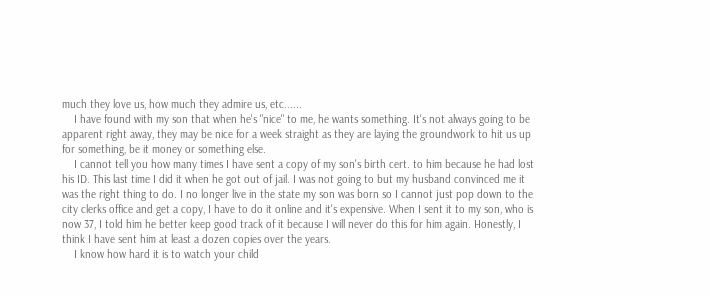much they love us, how much they admire us, etc......
    I have found with my son that when he's "nice" to me, he wants something. It's not always going to be apparent right away, they may be nice for a week straight as they are laying the groundwork to hit us up for something, be it money or something else.
    I cannot tell you how many times I have sent a copy of my son's birth cert. to him because he had lost his ID. This last time I did it when he got out of jail. I was not going to but my husband convinced me it was the right thing to do. I no longer live in the state my son was born so I cannot just pop down to the city clerks office and get a copy, I have to do it online and it's expensive. When I sent it to my son, who is now 37, I told him he better keep good track of it because I will never do this for him again. Honestly, I think I have sent him at least a dozen copies over the years.
    I know how hard it is to watch your child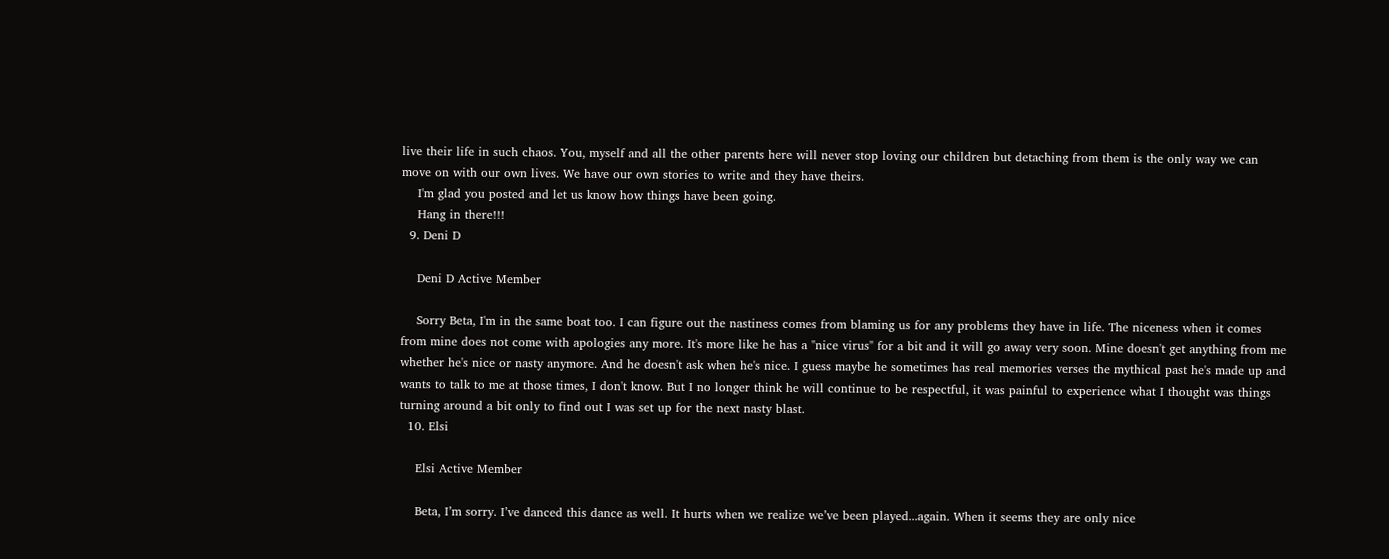live their life in such chaos. You, myself and all the other parents here will never stop loving our children but detaching from them is the only way we can move on with our own lives. We have our own stories to write and they have theirs.
    I'm glad you posted and let us know how things have been going.
    Hang in there!!!
  9. Deni D

    Deni D Active Member

    Sorry Beta, I'm in the same boat too. I can figure out the nastiness comes from blaming us for any problems they have in life. The niceness when it comes from mine does not come with apologies any more. It's more like he has a "nice virus" for a bit and it will go away very soon. Mine doesn't get anything from me whether he's nice or nasty anymore. And he doesn't ask when he's nice. I guess maybe he sometimes has real memories verses the mythical past he's made up and wants to talk to me at those times, I don't know. But I no longer think he will continue to be respectful, it was painful to experience what I thought was things turning around a bit only to find out I was set up for the next nasty blast.
  10. Elsi

    Elsi Active Member

    Beta, I’m sorry. I’ve danced this dance as well. It hurts when we realize we’ve been played...again. When it seems they are only nice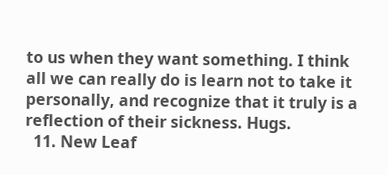to us when they want something. I think all we can really do is learn not to take it personally, and recognize that it truly is a reflection of their sickness. Hugs.
  11. New Leaf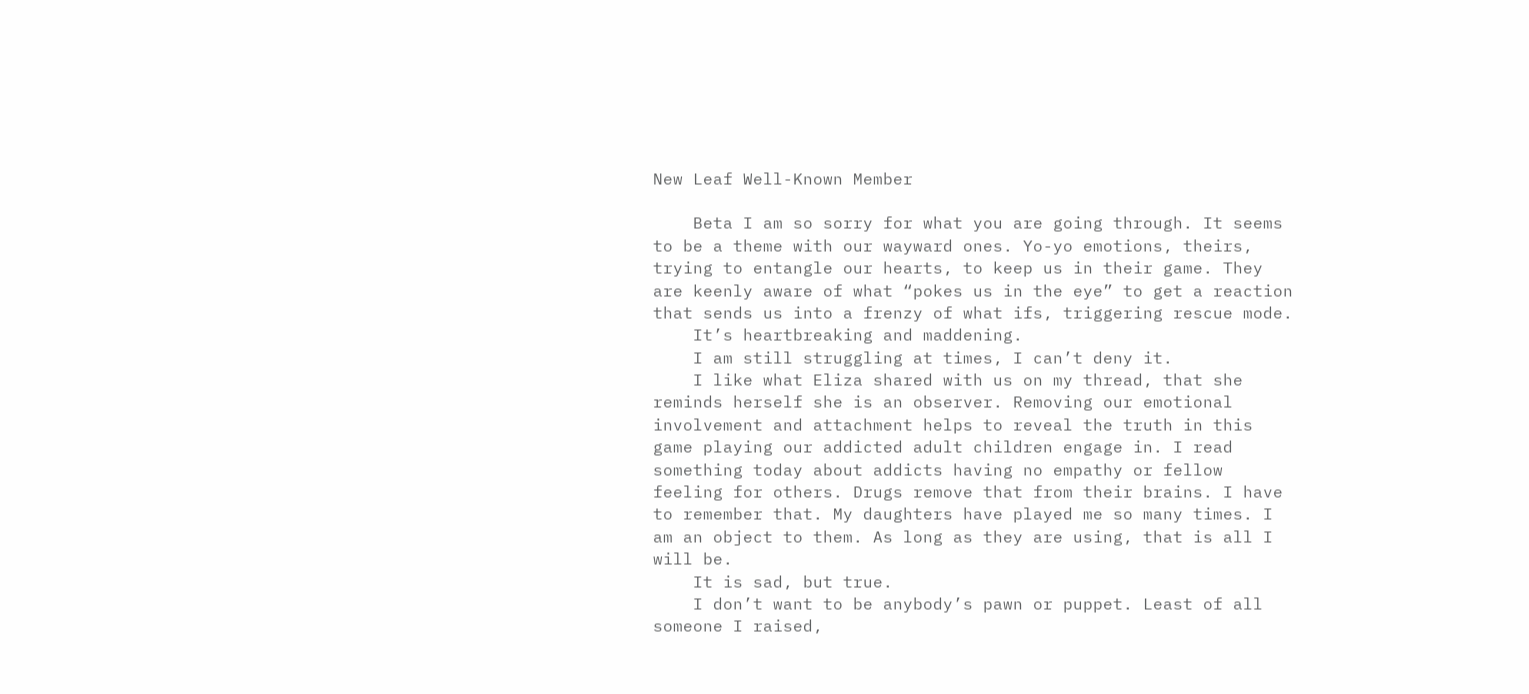New Leaf Well-Known Member

    Beta I am so sorry for what you are going through. It seems to be a theme with our wayward ones. Yo-yo emotions, theirs, trying to entangle our hearts, to keep us in their game. They are keenly aware of what “pokes us in the eye” to get a reaction that sends us into a frenzy of what ifs, triggering rescue mode.
    It’s heartbreaking and maddening.
    I am still struggling at times, I can’t deny it.
    I like what Eliza shared with us on my thread, that she reminds herself she is an observer. Removing our emotional involvement and attachment helps to reveal the truth in this game playing our addicted adult children engage in. I read something today about addicts having no empathy or fellow feeling for others. Drugs remove that from their brains. I have to remember that. My daughters have played me so many times. I am an object to them. As long as they are using, that is all I will be.
    It is sad, but true.
    I don’t want to be anybody’s pawn or puppet. Least of all someone I raised,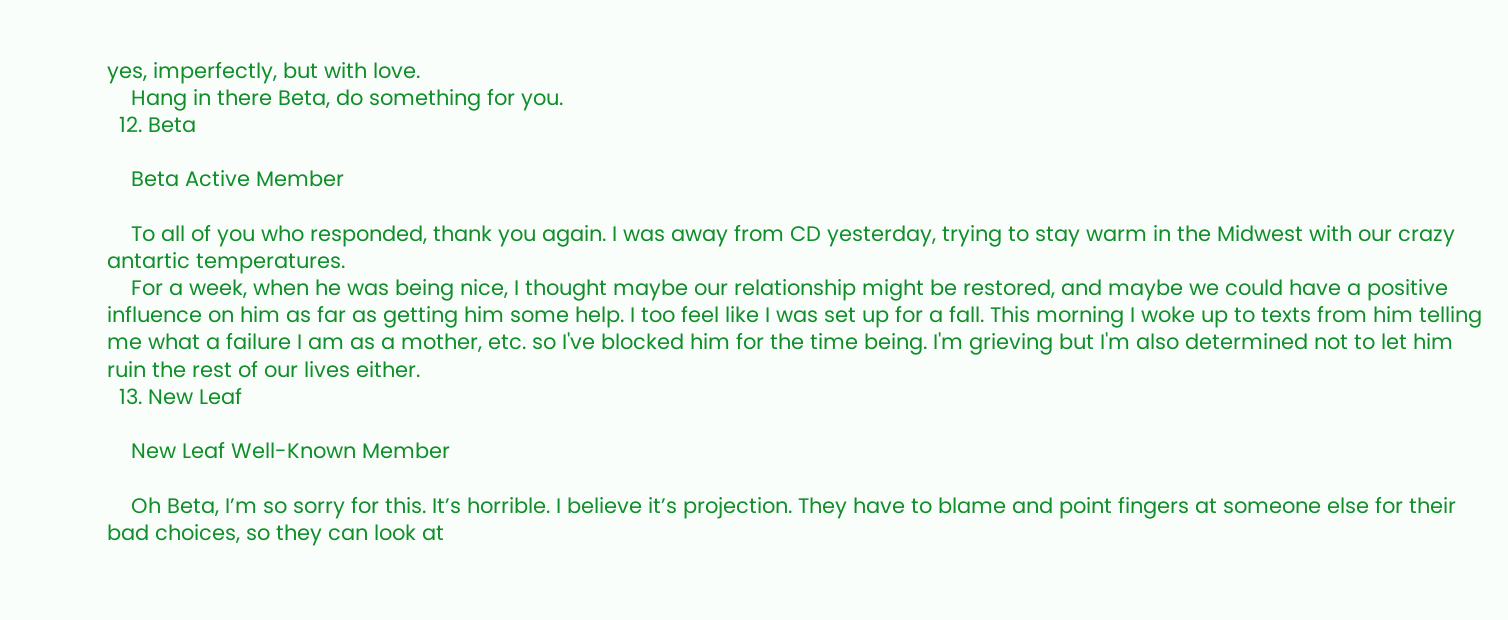yes, imperfectly, but with love.
    Hang in there Beta, do something for you.
  12. Beta

    Beta Active Member

    To all of you who responded, thank you again. I was away from CD yesterday, trying to stay warm in the Midwest with our crazy antartic temperatures.
    For a week, when he was being nice, I thought maybe our relationship might be restored, and maybe we could have a positive influence on him as far as getting him some help. I too feel like I was set up for a fall. This morning I woke up to texts from him telling me what a failure I am as a mother, etc. so I've blocked him for the time being. I'm grieving but I'm also determined not to let him ruin the rest of our lives either.
  13. New Leaf

    New Leaf Well-Known Member

    Oh Beta, I’m so sorry for this. It’s horrible. I believe it’s projection. They have to blame and point fingers at someone else for their bad choices, so they can look at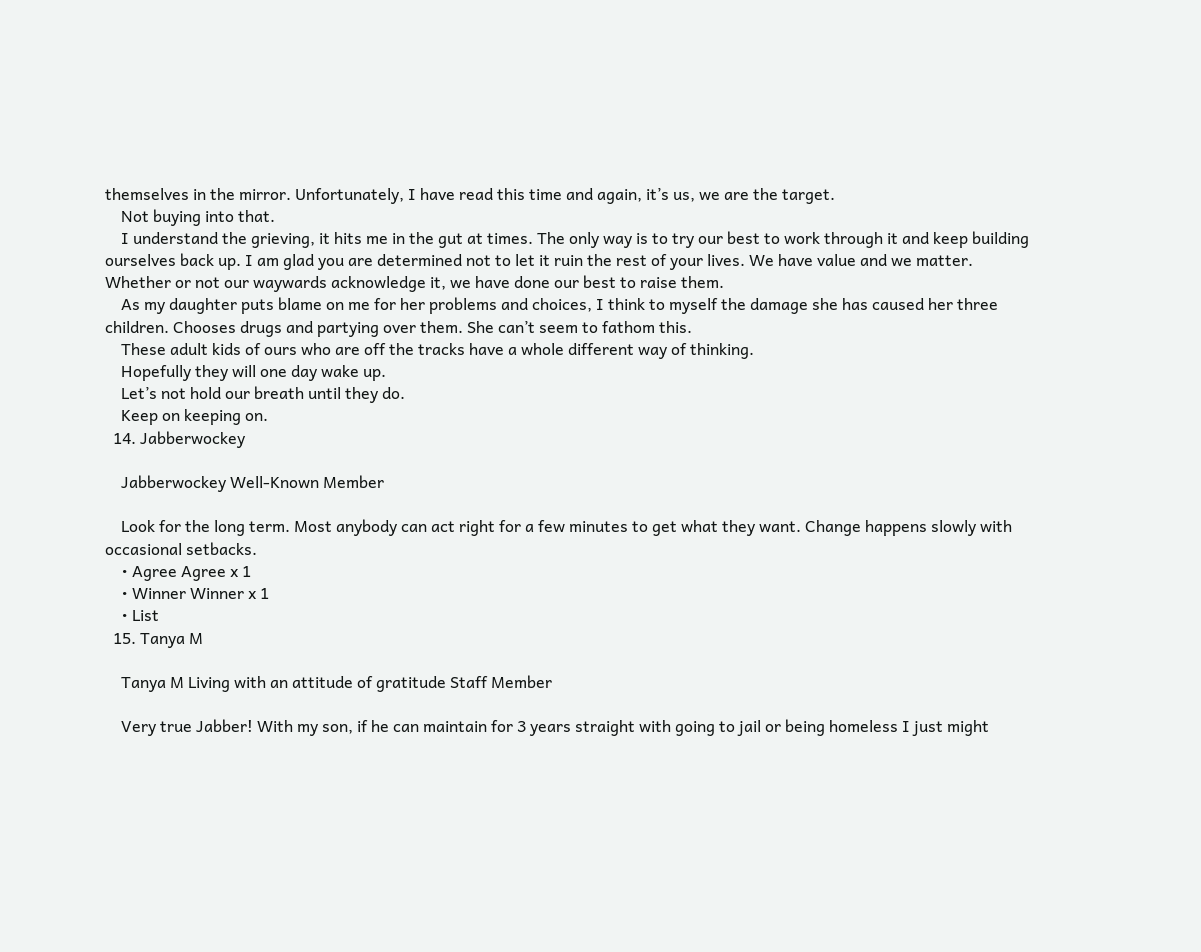themselves in the mirror. Unfortunately, I have read this time and again, it’s us, we are the target.
    Not buying into that.
    I understand the grieving, it hits me in the gut at times. The only way is to try our best to work through it and keep building ourselves back up. I am glad you are determined not to let it ruin the rest of your lives. We have value and we matter. Whether or not our waywards acknowledge it, we have done our best to raise them.
    As my daughter puts blame on me for her problems and choices, I think to myself the damage she has caused her three children. Chooses drugs and partying over them. She can’t seem to fathom this.
    These adult kids of ours who are off the tracks have a whole different way of thinking.
    Hopefully they will one day wake up.
    Let’s not hold our breath until they do.
    Keep on keeping on.
  14. Jabberwockey

    Jabberwockey Well-Known Member

    Look for the long term. Most anybody can act right for a few minutes to get what they want. Change happens slowly with occasional setbacks.
    • Agree Agree x 1
    • Winner Winner x 1
    • List
  15. Tanya M

    Tanya M Living with an attitude of gratitude Staff Member

    Very true Jabber! With my son, if he can maintain for 3 years straight with going to jail or being homeless I just might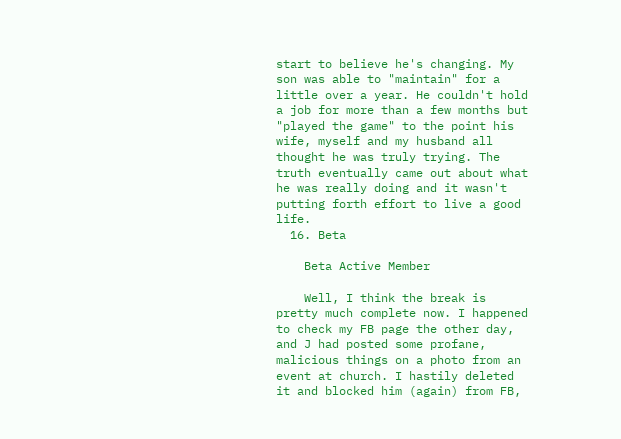start to believe he's changing. My son was able to "maintain" for a little over a year. He couldn't hold a job for more than a few months but "played the game" to the point his wife, myself and my husband all thought he was truly trying. The truth eventually came out about what he was really doing and it wasn't putting forth effort to live a good life.
  16. Beta

    Beta Active Member

    Well, I think the break is pretty much complete now. I happened to check my FB page the other day, and J had posted some profane, malicious things on a photo from an event at church. I hastily deleted it and blocked him (again) from FB,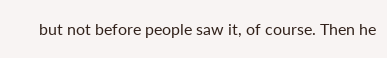but not before people saw it, of course. Then he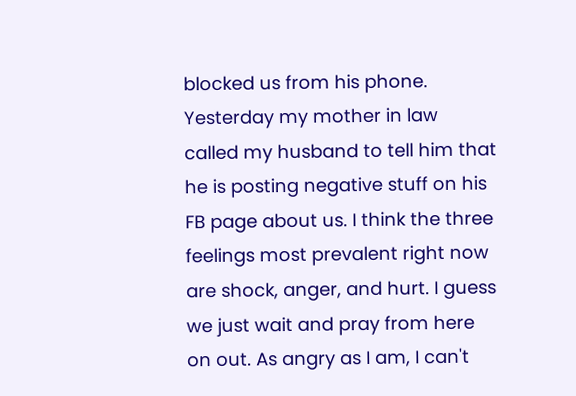blocked us from his phone. Yesterday my mother in law called my husband to tell him that he is posting negative stuff on his FB page about us. I think the three feelings most prevalent right now are shock, anger, and hurt. I guess we just wait and pray from here on out. As angry as I am, I can't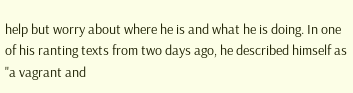help but worry about where he is and what he is doing. In one of his ranting texts from two days ago, he described himself as "a vagrant and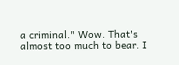a criminal." Wow. That's almost too much to bear. I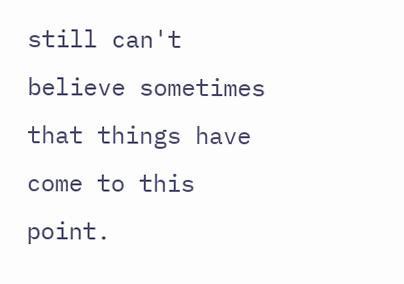still can't believe sometimes that things have come to this point.